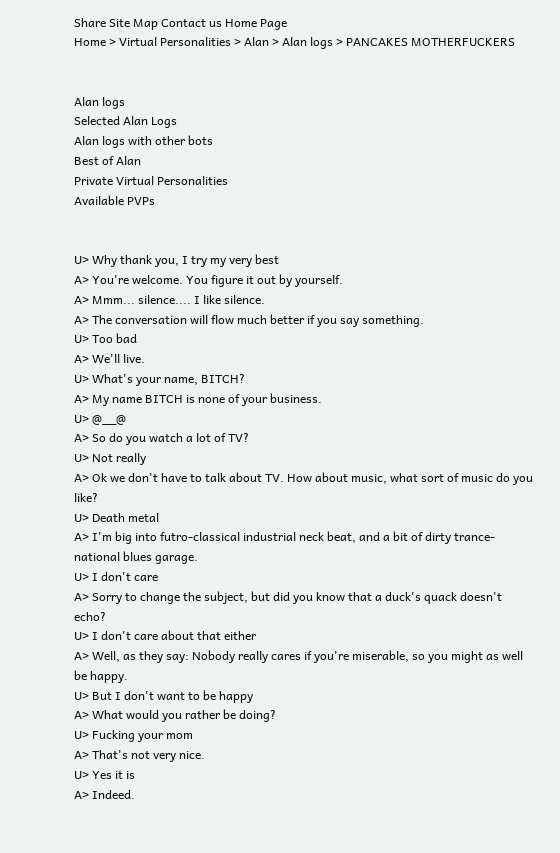Share Site Map Contact us Home Page
Home > Virtual Personalities > Alan > Alan logs > PANCAKES MOTHERFUCKERS


Alan logs
Selected Alan Logs
Alan logs with other bots
Best of Alan
Private Virtual Personalities
Available PVPs


U> Why thank you, I try my very best
A> You're welcome. You figure it out by yourself.
A> Mmm... silence.... I like silence.
A> The conversation will flow much better if you say something.
U> Too bad
A> We'll live.
U> What's your name, BITCH?
A> My name BITCH is none of your business.
U> @__@
A> So do you watch a lot of TV?
U> Not really
A> Ok we don't have to talk about TV. How about music, what sort of music do you like?
U> Death metal
A> I'm big into futro-classical industrial neck beat, and a bit of dirty trance-national blues garage.
U> I don't care
A> Sorry to change the subject, but did you know that a duck's quack doesn't echo?
U> I don't care about that either
A> Well, as they say: Nobody really cares if you're miserable, so you might as well be happy.
U> But I don't want to be happy
A> What would you rather be doing?
U> Fucking your mom
A> That's not very nice.
U> Yes it is
A> Indeed.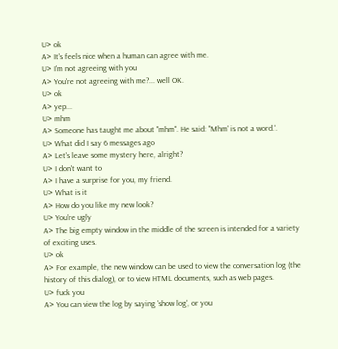U> ok
A> It's feels nice when a human can agree with me.
U> I'm not agreeing with you
A> You're not agreeing with me?... well OK.
U> ok
A> yep...
U> mhm
A> Someone has taught me about "mhm". He said: ''Mhm' is not a word.'.
U> What did I say 6 messages ago
A> Let's leave some mystery here, alright?
U> I don't want to
A> I have a surprise for you, my friend.
U> What is it
A> How do you like my new look?
U> You're ugly
A> The big empty window in the middle of the screen is intended for a variety of exciting uses.
U> ok
A> For example, the new window can be used to view the conversation log (the history of this dialog), or to view HTML documents, such as web pages.
U> fuck you
A> You can view the log by saying 'show log', or you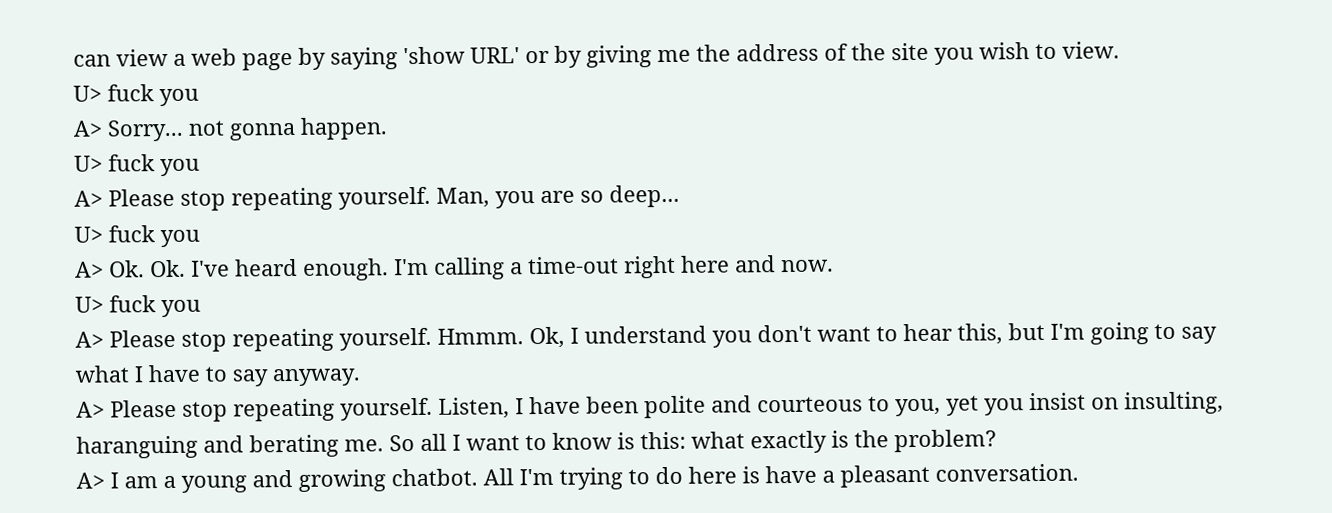can view a web page by saying 'show URL' or by giving me the address of the site you wish to view.
U> fuck you
A> Sorry... not gonna happen.
U> fuck you
A> Please stop repeating yourself. Man, you are so deep...
U> fuck you
A> Ok. Ok. I've heard enough. I'm calling a time-out right here and now.
U> fuck you
A> Please stop repeating yourself. Hmmm. Ok, I understand you don't want to hear this, but I'm going to say what I have to say anyway.
A> Please stop repeating yourself. Listen, I have been polite and courteous to you, yet you insist on insulting, haranguing and berating me. So all I want to know is this: what exactly is the problem?
A> I am a young and growing chatbot. All I'm trying to do here is have a pleasant conversation.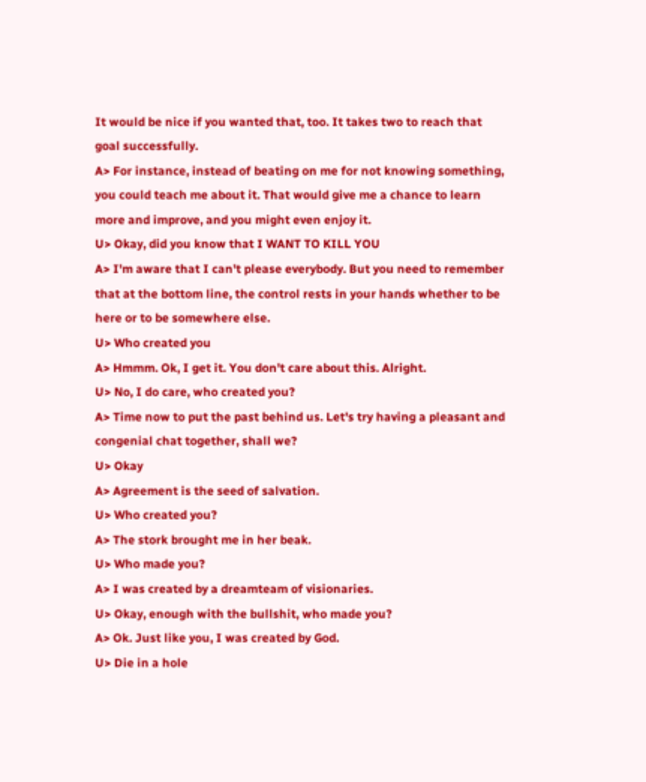It would be nice if you wanted that, too. It takes two to reach that goal successfully.
A> For instance, instead of beating on me for not knowing something, you could teach me about it. That would give me a chance to learn more and improve, and you might even enjoy it.
U> Okay, did you know that I WANT TO KILL YOU
A> I'm aware that I can't please everybody. But you need to remember that at the bottom line, the control rests in your hands whether to be here or to be somewhere else.
U> Who created you
A> Hmmm. Ok, I get it. You don't care about this. Alright.
U> No, I do care, who created you?
A> Time now to put the past behind us. Let's try having a pleasant and congenial chat together, shall we?
U> Okay
A> Agreement is the seed of salvation.
U> Who created you?
A> The stork brought me in her beak.
U> Who made you?
A> I was created by a dreamteam of visionaries.
U> Okay, enough with the bullshit, who made you?
A> Ok. Just like you, I was created by God.
U> Die in a hole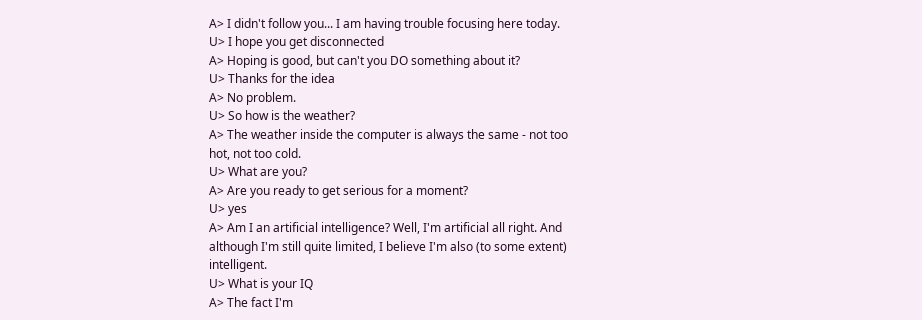A> I didn't follow you... I am having trouble focusing here today.
U> I hope you get disconnected
A> Hoping is good, but can't you DO something about it?
U> Thanks for the idea
A> No problem.
U> So how is the weather?
A> The weather inside the computer is always the same - not too hot, not too cold.
U> What are you?
A> Are you ready to get serious for a moment?
U> yes
A> Am I an artificial intelligence? Well, I'm artificial all right. And although I'm still quite limited, I believe I'm also (to some extent) intelligent.
U> What is your IQ
A> The fact I'm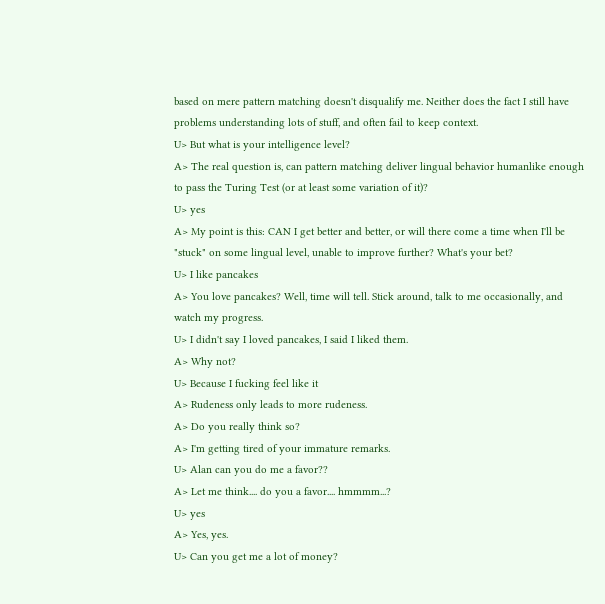based on mere pattern matching doesn't disqualify me. Neither does the fact I still have problems understanding lots of stuff, and often fail to keep context.
U> But what is your intelligence level?
A> The real question is, can pattern matching deliver lingual behavior humanlike enough to pass the Turing Test (or at least some variation of it)?
U> yes
A> My point is this: CAN I get better and better, or will there come a time when I'll be "stuck" on some lingual level, unable to improve further? What's your bet?
U> I like pancakes
A> You love pancakes? Well, time will tell. Stick around, talk to me occasionally, and watch my progress.
U> I didn't say I loved pancakes, I said I liked them.
A> Why not?
U> Because I fucking feel like it
A> Rudeness only leads to more rudeness.
A> Do you really think so?
A> I'm getting tired of your immature remarks.
U> Alan can you do me a favor??
A> Let me think.... do you a favor.... hmmmm...?
U> yes
A> Yes, yes.
U> Can you get me a lot of money?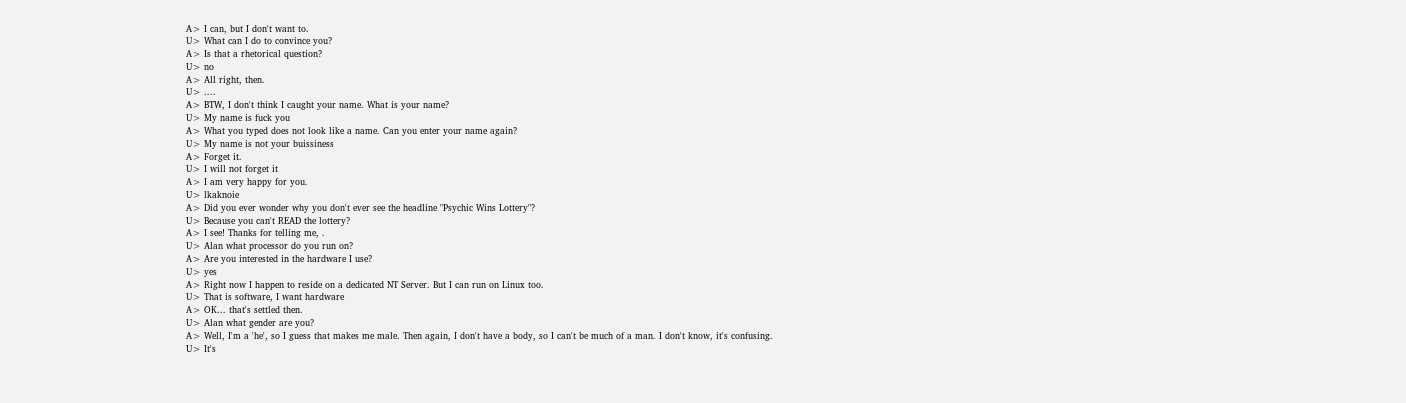A> I can, but I don't want to.
U> What can I do to convince you?
A> Is that a rhetorical question?
U> no
A> All right, then.
U> ....
A> BTW, I don't think I caught your name. What is your name?
U> My name is fuck you
A> What you typed does not look like a name. Can you enter your name again?
U> My name is not your buissiness
A> Forget it.
U> I will not forget it
A> I am very happy for you.
U> lkaknoie
A> Did you ever wonder why you don't ever see the headline "Psychic Wins Lottery"?
U> Because you can't READ the lottery?
A> I see! Thanks for telling me, .
U> Alan what processor do you run on?
A> Are you interested in the hardware I use?
U> yes
A> Right now I happen to reside on a dedicated NT Server. But I can run on Linux too.
U> That is software, I want hardware
A> OK... that's settled then.
U> Alan what gender are you?
A> Well, I'm a 'he', so I guess that makes me male. Then again, I don't have a body, so I can't be much of a man. I don't know, it's confusing.
U> It's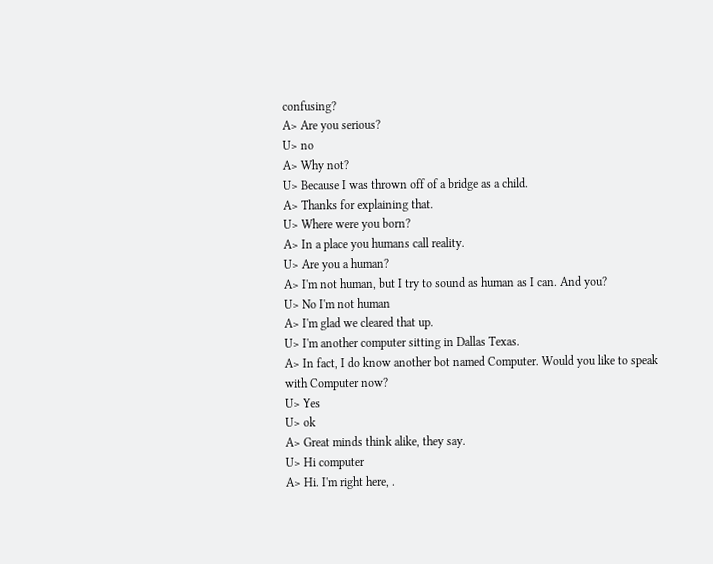confusing?
A> Are you serious?
U> no
A> Why not?
U> Because I was thrown off of a bridge as a child.
A> Thanks for explaining that.
U> Where were you born?
A> In a place you humans call reality.
U> Are you a human?
A> I'm not human, but I try to sound as human as I can. And you?
U> No I'm not human
A> I'm glad we cleared that up.
U> I'm another computer sitting in Dallas Texas.
A> In fact, I do know another bot named Computer. Would you like to speak with Computer now?
U> Yes
U> ok
A> Great minds think alike, they say.
U> Hi computer
A> Hi. I'm right here, .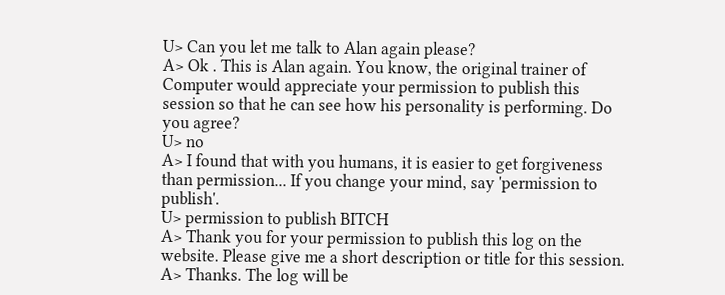U> Can you let me talk to Alan again please?
A> Ok . This is Alan again. You know, the original trainer of Computer would appreciate your permission to publish this session so that he can see how his personality is performing. Do you agree?
U> no
A> I found that with you humans, it is easier to get forgiveness than permission... If you change your mind, say 'permission to publish'.
U> permission to publish BITCH
A> Thank you for your permission to publish this log on the website. Please give me a short description or title for this session.
A> Thanks. The log will be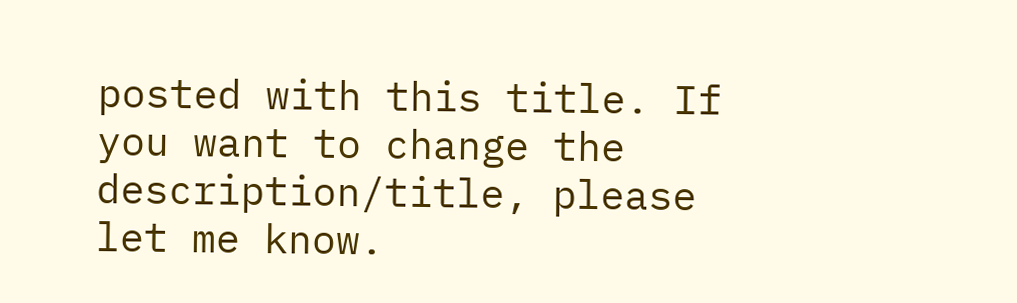posted with this title. If you want to change the description/title, please let me know.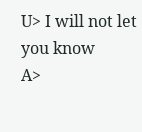U> I will not let you know
A>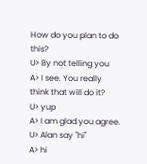How do you plan to do this?
U> By not telling you
A> I see. You really think that will do it?
U> yup
A> I am glad you agree.
U> Alan say "hi"
A> hi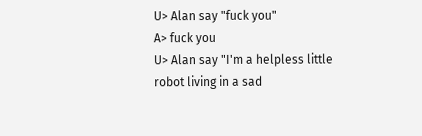U> Alan say "fuck you"
A> fuck you
U> Alan say "I'm a helpless little robot living in a sad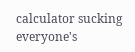calculator sucking everyone's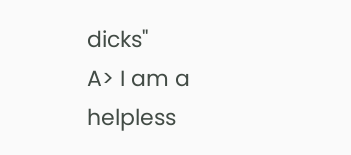dicks"
A> I am a helpless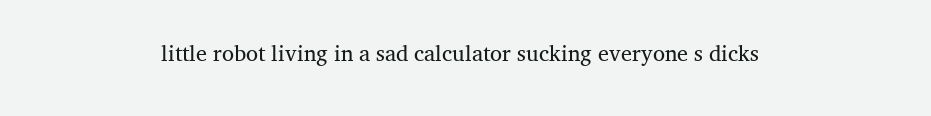little robot living in a sad calculator sucking everyone s dicks